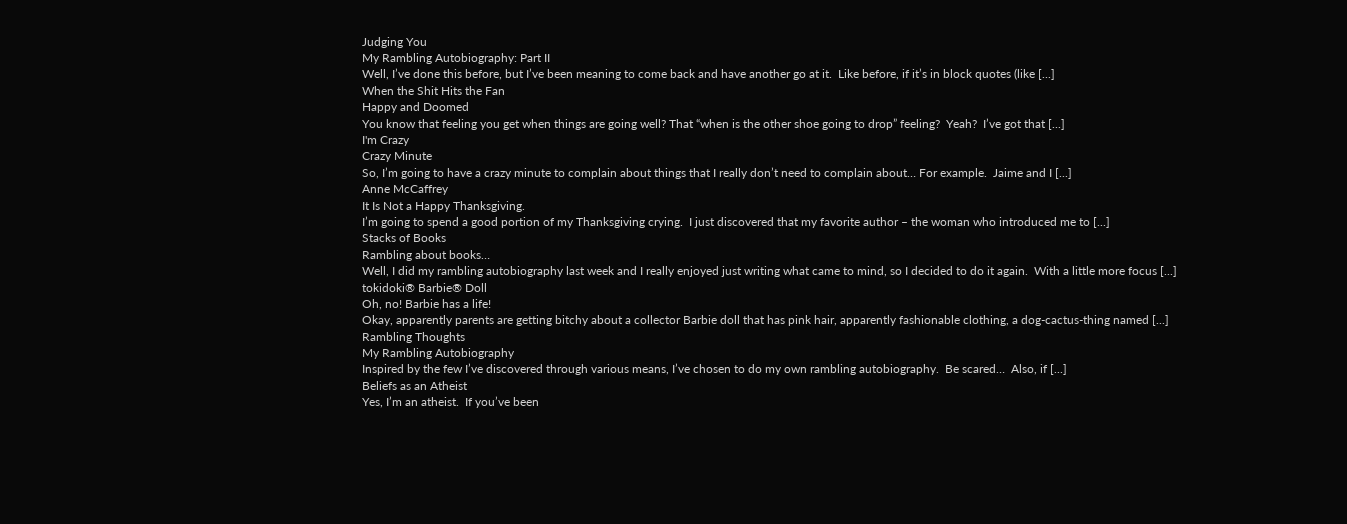Judging You
My Rambling Autobiography: Part II
Well, I’ve done this before, but I’ve been meaning to come back and have another go at it.  Like before, if it’s in block quotes (like [...]
When the Shit Hits the Fan
Happy and Doomed
You know that feeling you get when things are going well? That “when is the other shoe going to drop” feeling?  Yeah?  I’ve got that [...]
I'm Crazy
Crazy Minute
So, I’m going to have a crazy minute to complain about things that I really don’t need to complain about… For example.  Jaime and I [...]
Anne McCaffrey
It Is Not a Happy Thanksgiving.
I’m going to spend a good portion of my Thanksgiving crying.  I just discovered that my favorite author – the woman who introduced me to [...]
Stacks of Books
Rambling about books…
Well, I did my rambling autobiography last week and I really enjoyed just writing what came to mind, so I decided to do it again.  With a little more focus [...]
tokidoki® Barbie® Doll
Oh, no! Barbie has a life!
Okay, apparently parents are getting bitchy about a collector Barbie doll that has pink hair, apparently fashionable clothing, a dog-cactus-thing named [...]
Rambling Thoughts
My Rambling Autobiography
Inspired by the few I’ve discovered through various means, I’ve chosen to do my own rambling autobiography.  Be scared…  Also, if [...]
Beliefs as an Atheist
Yes, I’m an atheist.  If you’ve been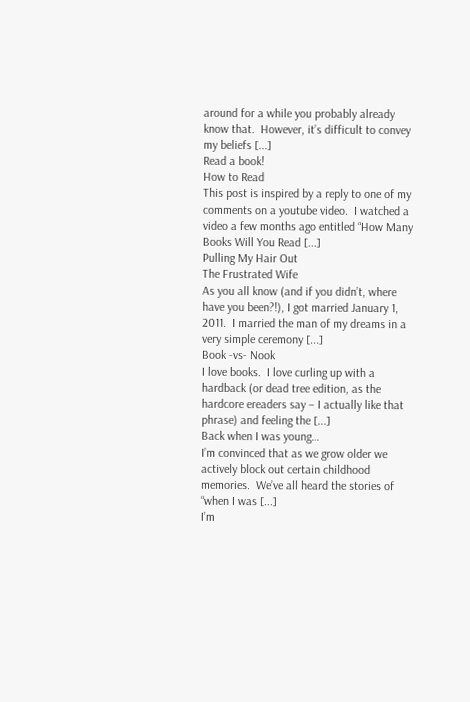around for a while you probably already know that.  However, it’s difficult to convey my beliefs [...]
Read a book!
How to Read
This post is inspired by a reply to one of my comments on a youtube video.  I watched a video a few months ago entitled “How Many Books Will You Read [...]
Pulling My Hair Out
The Frustrated Wife
As you all know (and if you didn’t, where have you been?!), I got married January 1, 2011.  I married the man of my dreams in a very simple ceremony [...]
Book -vs- Nook
I love books.  I love curling up with a hardback (or dead tree edition, as the hardcore ereaders say – I actually like that phrase) and feeling the [...]
Back when I was young…
I’m convinced that as we grow older we actively block out certain childhood memories.  We’ve all heard the stories of “when I was [...]
I’m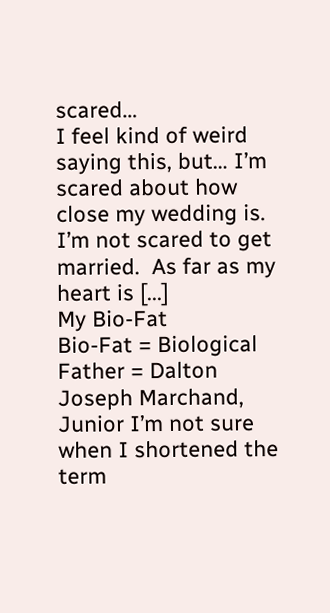scared…
I feel kind of weird saying this, but… I’m scared about how close my wedding is. I’m not scared to get married.  As far as my heart is [...]
My Bio-Fat
Bio-Fat = Biological Father = Dalton Joseph Marchand, Junior I’m not sure when I shortened the term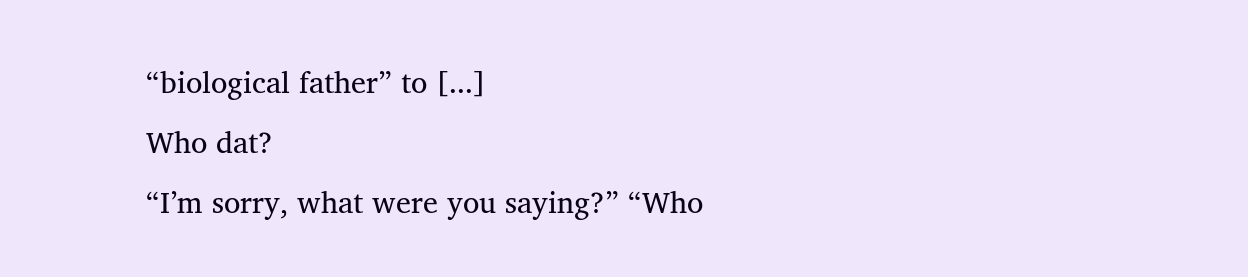“biological father” to [...]
Who dat?
“I’m sorry, what were you saying?” “Who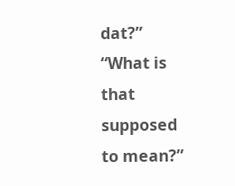dat?” “What is that supposed to mean?”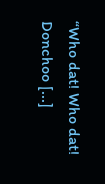“Who dat! Who dat! Donchoo [...]